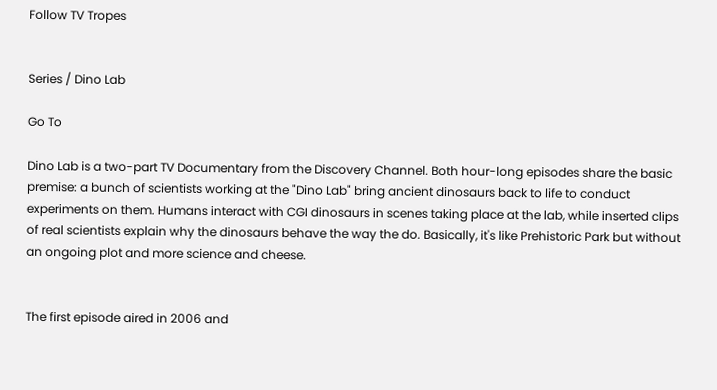Follow TV Tropes


Series / Dino Lab

Go To

Dino Lab is a two-part TV Documentary from the Discovery Channel. Both hour-long episodes share the basic premise: a bunch of scientists working at the "Dino Lab" bring ancient dinosaurs back to life to conduct experiments on them. Humans interact with CGI dinosaurs in scenes taking place at the lab, while inserted clips of real scientists explain why the dinosaurs behave the way the do. Basically, it's like Prehistoric Park but without an ongoing plot and more science and cheese.


The first episode aired in 2006 and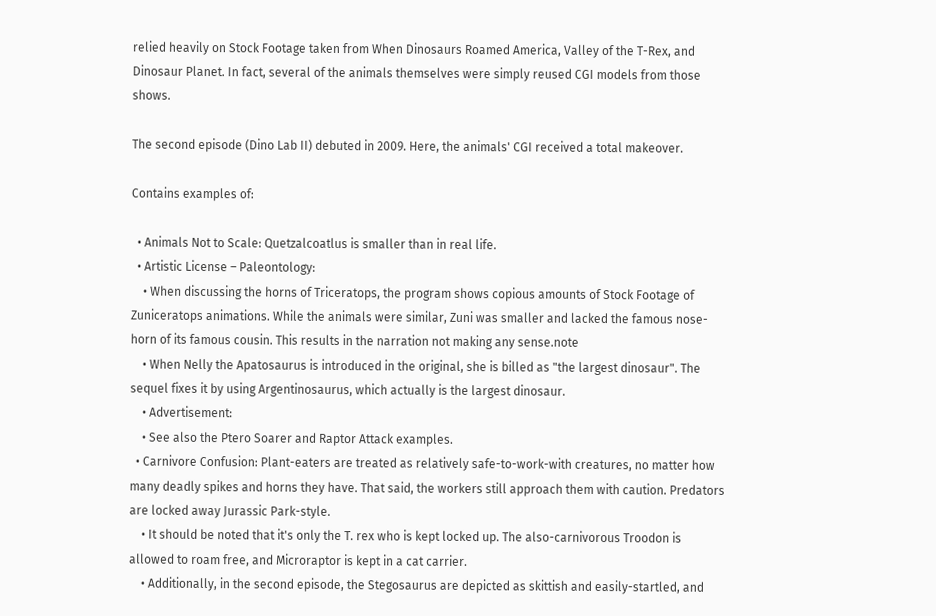relied heavily on Stock Footage taken from When Dinosaurs Roamed America, Valley of the T-Rex, and Dinosaur Planet. In fact, several of the animals themselves were simply reused CGI models from those shows.

The second episode (Dino Lab II) debuted in 2009. Here, the animals' CGI received a total makeover.

Contains examples of:

  • Animals Not to Scale: Quetzalcoatlus is smaller than in real life.
  • Artistic License – Paleontology:
    • When discussing the horns of Triceratops, the program shows copious amounts of Stock Footage of Zuniceratops animations. While the animals were similar, Zuni was smaller and lacked the famous nose-horn of its famous cousin. This results in the narration not making any sense.note
    • When Nelly the Apatosaurus is introduced in the original, she is billed as "the largest dinosaur". The sequel fixes it by using Argentinosaurus, which actually is the largest dinosaur.
    • Advertisement:
    • See also the Ptero Soarer and Raptor Attack examples.
  • Carnivore Confusion: Plant-eaters are treated as relatively safe-to-work-with creatures, no matter how many deadly spikes and horns they have. That said, the workers still approach them with caution. Predators are locked away Jurassic Park-style.
    • It should be noted that it's only the T. rex who is kept locked up. The also-carnivorous Troodon is allowed to roam free, and Microraptor is kept in a cat carrier.
    • Additionally, in the second episode, the Stegosaurus are depicted as skittish and easily-startled, and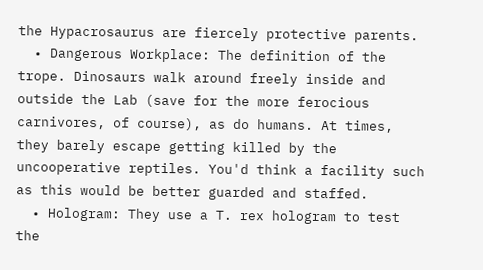the Hypacrosaurus are fiercely protective parents.
  • Dangerous Workplace: The definition of the trope. Dinosaurs walk around freely inside and outside the Lab (save for the more ferocious carnivores, of course), as do humans. At times, they barely escape getting killed by the uncooperative reptiles. You'd think a facility such as this would be better guarded and staffed.
  • Hologram: They use a T. rex hologram to test the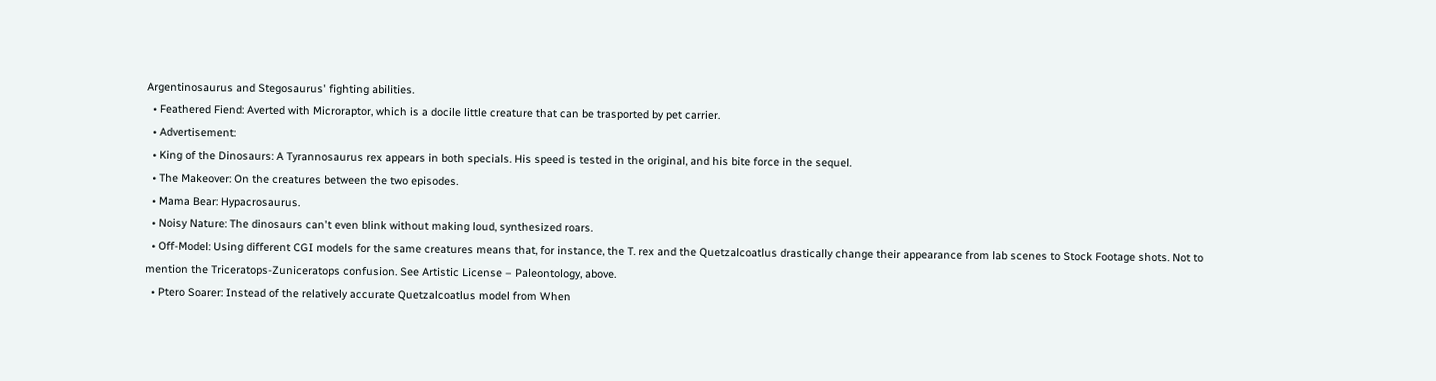Argentinosaurus and Stegosaurus' fighting abilities.
  • Feathered Fiend: Averted with Microraptor, which is a docile little creature that can be trasported by pet carrier.
  • Advertisement:
  • King of the Dinosaurs: A Tyrannosaurus rex appears in both specials. His speed is tested in the original, and his bite force in the sequel.
  • The Makeover: On the creatures between the two episodes.
  • Mama Bear: Hypacrosaurus.
  • Noisy Nature: The dinosaurs can't even blink without making loud, synthesized roars.
  • Off-Model: Using different CGI models for the same creatures means that, for instance, the T. rex and the Quetzalcoatlus drastically change their appearance from lab scenes to Stock Footage shots. Not to mention the Triceratops-Zuniceratops confusion. See Artistic License – Paleontology, above.
  • Ptero Soarer: Instead of the relatively accurate Quetzalcoatlus model from When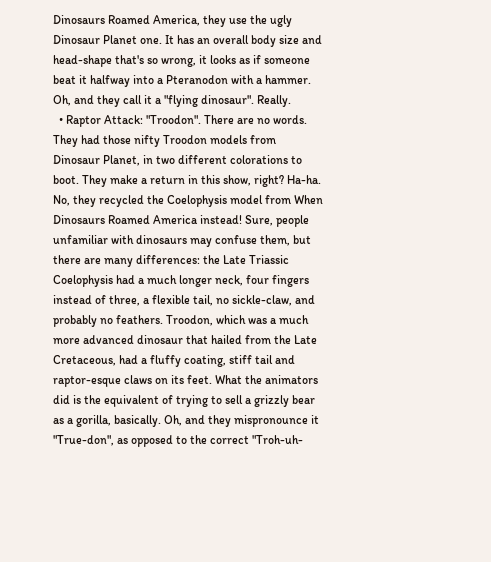Dinosaurs Roamed America, they use the ugly Dinosaur Planet one. It has an overall body size and head-shape that's so wrong, it looks as if someone beat it halfway into a Pteranodon with a hammer. Oh, and they call it a "flying dinosaur". Really.
  • Raptor Attack: "Troodon". There are no words. They had those nifty Troodon models from Dinosaur Planet, in two different colorations to boot. They make a return in this show, right? Ha-ha. No, they recycled the Coelophysis model from When Dinosaurs Roamed America instead! Sure, people unfamiliar with dinosaurs may confuse them, but there are many differences: the Late Triassic Coelophysis had a much longer neck, four fingers instead of three, a flexible tail, no sickle-claw, and probably no feathers. Troodon, which was a much more advanced dinosaur that hailed from the Late Cretaceous, had a fluffy coating, stiff tail and raptor-esque claws on its feet. What the animators did is the equivalent of trying to sell a grizzly bear as a gorilla, basically. Oh, and they mispronounce it "True-don", as opposed to the correct "Troh-uh-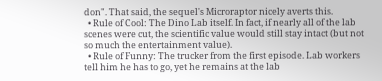don". That said, the sequel's Microraptor nicely averts this.
  • Rule of Cool: The Dino Lab itself. In fact, if nearly all of the lab scenes were cut, the scientific value would still stay intact (but not so much the entertainment value).
  • Rule of Funny: The trucker from the first episode. Lab workers tell him he has to go, yet he remains at the lab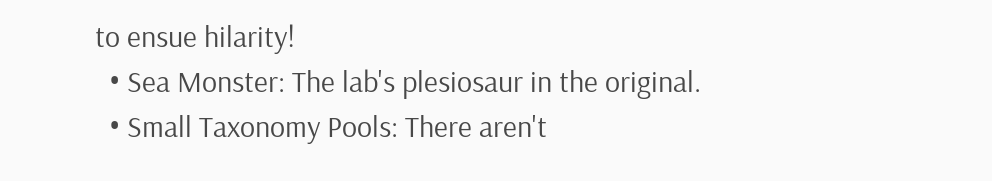to ensue hilarity!
  • Sea Monster: The lab's plesiosaur in the original.
  • Small Taxonomy Pools: There aren't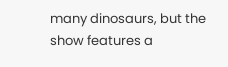many dinosaurs, but the show features a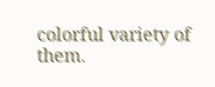colorful variety of them.